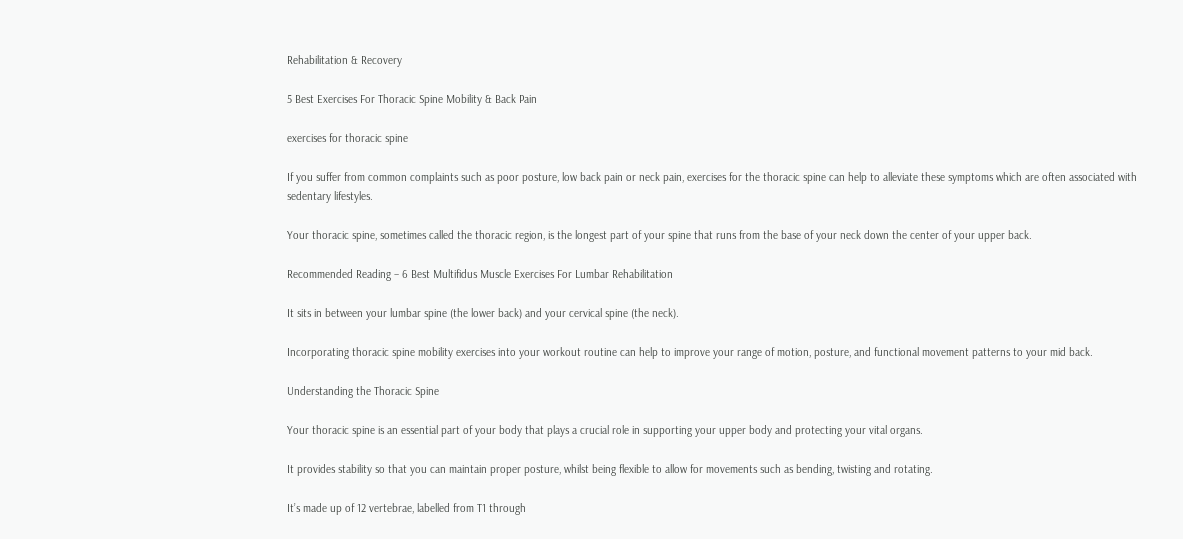Rehabilitation & Recovery

5 Best Exercises For Thoracic Spine Mobility & Back Pain

exercises for thoracic spine

If you suffer from common complaints such as poor posture, low back pain or neck pain, exercises for the thoracic spine can help to alleviate these symptoms which are often associated with sedentary lifestyles.

Your thoracic spine, sometimes called the thoracic region, is the longest part of your spine that runs from the base of your neck down the center of your upper back.

Recommended Reading – 6 Best Multifidus Muscle Exercises For Lumbar Rehabilitation

It sits in between your lumbar spine (the lower back) and your cervical spine (the neck).

Incorporating thoracic spine mobility exercises into your workout routine can help to improve your range of motion, posture, and functional movement patterns to your mid back.

Understanding the Thoracic Spine

Your thoracic spine is an essential part of your body that plays a crucial role in supporting your upper body and protecting your vital organs.

It provides stability so that you can maintain proper posture, whilst being flexible to allow for movements such as bending, twisting and rotating.

It’s made up of 12 vertebrae, labelled from T1 through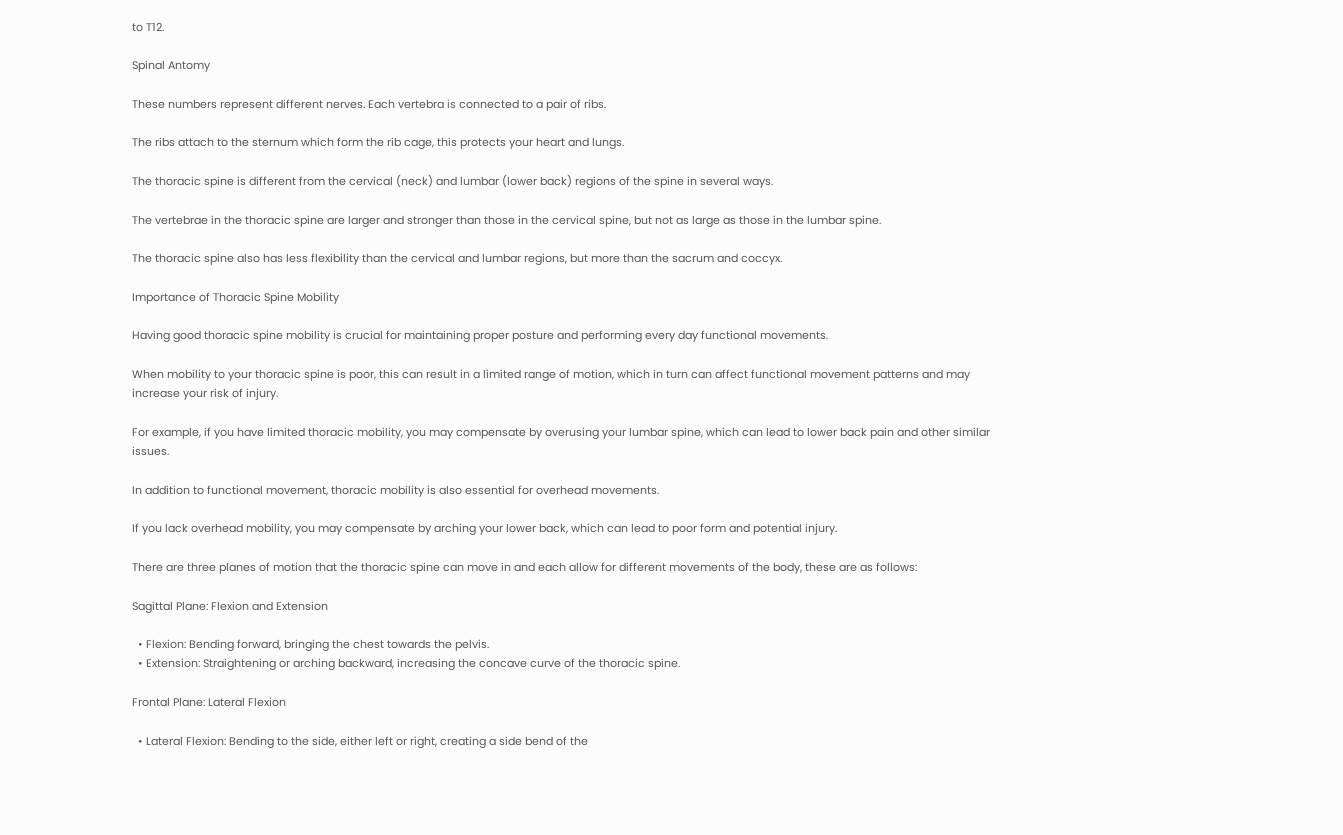to T12.

Spinal Antomy

These numbers represent different nerves. Each vertebra is connected to a pair of ribs.

The ribs attach to the sternum which form the rib cage, this protects your heart and lungs.

The thoracic spine is different from the cervical (neck) and lumbar (lower back) regions of the spine in several ways.

The vertebrae in the thoracic spine are larger and stronger than those in the cervical spine, but not as large as those in the lumbar spine.

The thoracic spine also has less flexibility than the cervical and lumbar regions, but more than the sacrum and coccyx.

Importance of Thoracic Spine Mobility

Having good thoracic spine mobility is crucial for maintaining proper posture and performing every day functional movements.

When mobility to your thoracic spine is poor, this can result in a limited range of motion, which in turn can affect functional movement patterns and may increase your risk of injury.

For example, if you have limited thoracic mobility, you may compensate by overusing your lumbar spine, which can lead to lower back pain and other similar issues.

In addition to functional movement, thoracic mobility is also essential for overhead movements.

If you lack overhead mobility, you may compensate by arching your lower back, which can lead to poor form and potential injury.

There are three planes of motion that the thoracic spine can move in and each allow for different movements of the body, these are as follows:

Sagittal Plane: Flexion and Extension

  • Flexion: Bending forward, bringing the chest towards the pelvis.
  • Extension: Straightening or arching backward, increasing the concave curve of the thoracic spine.

Frontal Plane: Lateral Flexion

  • Lateral Flexion: Bending to the side, either left or right, creating a side bend of the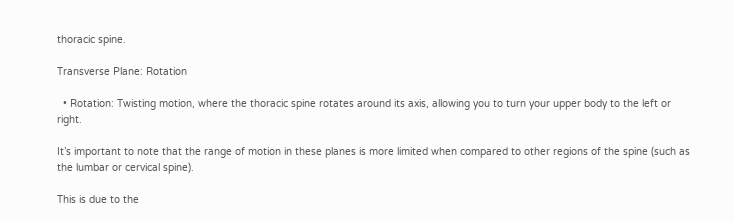thoracic spine.

Transverse Plane: Rotation

  • Rotation: Twisting motion, where the thoracic spine rotates around its axis, allowing you to turn your upper body to the left or right.

It’s important to note that the range of motion in these planes is more limited when compared to other regions of the spine (such as the lumbar or cervical spine).

This is due to the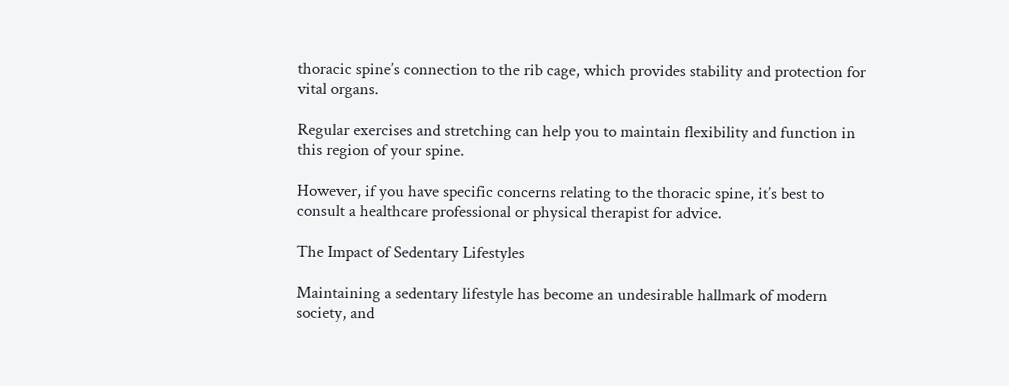thoracic spine’s connection to the rib cage, which provides stability and protection for vital organs.

Regular exercises and stretching can help you to maintain flexibility and function in this region of your spine.

However, if you have specific concerns relating to the thoracic spine, it’s best to consult a healthcare professional or physical therapist for advice.

The Impact of Sedentary Lifestyles

Maintaining a sedentary lifestyle has become an undesirable hallmark of modern society, and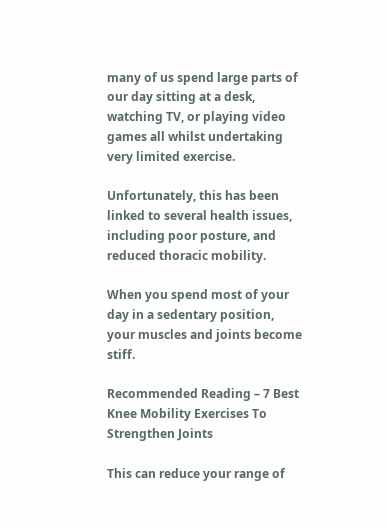many of us spend large parts of our day sitting at a desk, watching TV, or playing video games all whilst undertaking very limited exercise.

Unfortunately, this has been linked to several health issues, including poor posture, and reduced thoracic mobility.

When you spend most of your day in a sedentary position, your muscles and joints become stiff.

Recommended Reading – 7 Best Knee Mobility Exercises To Strengthen Joints

This can reduce your range of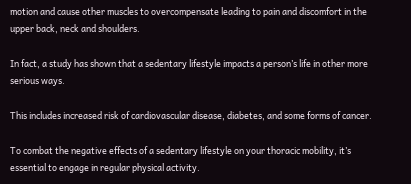motion and cause other muscles to overcompensate leading to pain and discomfort in the upper back, neck and shoulders.

In fact, a study has shown that a sedentary lifestyle impacts a person’s life in other more serious ways.

This includes increased risk of cardiovascular disease, diabetes, and some forms of cancer.

To combat the negative effects of a sedentary lifestyle on your thoracic mobility, it’s essential to engage in regular physical activity.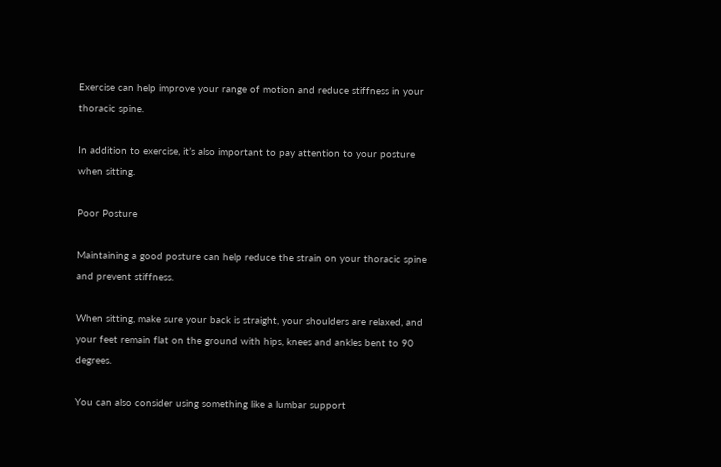Exercise can help improve your range of motion and reduce stiffness in your thoracic spine.

In addition to exercise, it’s also important to pay attention to your posture when sitting.

Poor Posture

Maintaining a good posture can help reduce the strain on your thoracic spine and prevent stiffness.

When sitting, make sure your back is straight, your shoulders are relaxed, and your feet remain flat on the ground with hips, knees and ankles bent to 90 degrees.

You can also consider using something like a lumbar support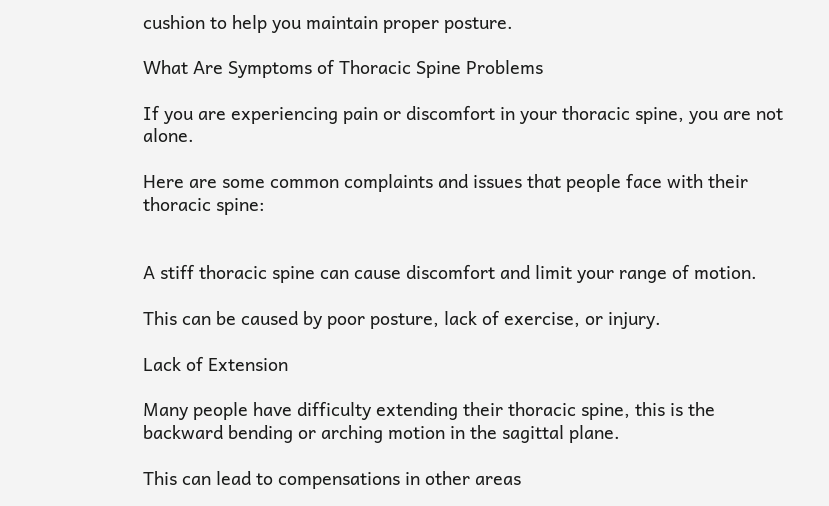cushion to help you maintain proper posture.

What Are Symptoms of Thoracic Spine Problems

If you are experiencing pain or discomfort in your thoracic spine, you are not alone.

Here are some common complaints and issues that people face with their thoracic spine:


A stiff thoracic spine can cause discomfort and limit your range of motion.

This can be caused by poor posture, lack of exercise, or injury.

Lack of Extension

Many people have difficulty extending their thoracic spine, this is the backward bending or arching motion in the sagittal plane.

This can lead to compensations in other areas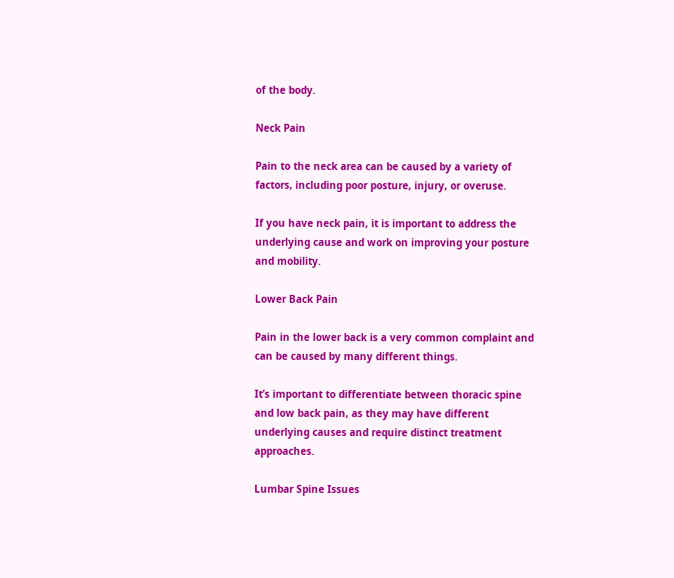of the body.

Neck Pain

Pain to the neck area can be caused by a variety of factors, including poor posture, injury, or overuse.

If you have neck pain, it is important to address the underlying cause and work on improving your posture and mobility.

Lower Back Pain

Pain in the lower back is a very common complaint and can be caused by many different things.

It’s important to differentiate between thoracic spine and low back pain, as they may have different underlying causes and require distinct treatment approaches.

Lumbar Spine Issues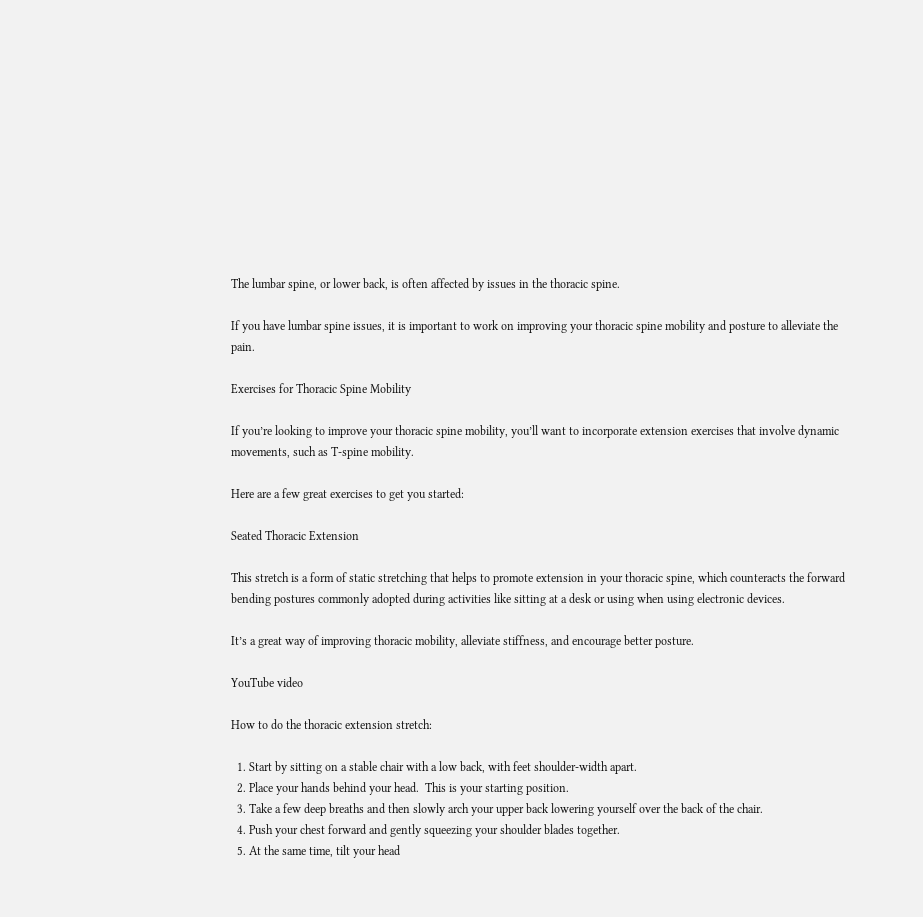The lumbar spine, or lower back, is often affected by issues in the thoracic spine.

If you have lumbar spine issues, it is important to work on improving your thoracic spine mobility and posture to alleviate the pain.

Exercises for Thoracic Spine Mobility

If you’re looking to improve your thoracic spine mobility, you’ll want to incorporate extension exercises that involve dynamic movements, such as T-spine mobility.

Here are a few great exercises to get you started:

Seated Thoracic Extension

This stretch is a form of static stretching that helps to promote extension in your thoracic spine, which counteracts the forward bending postures commonly adopted during activities like sitting at a desk or using when using electronic devices.

It’s a great way of improving thoracic mobility, alleviate stiffness, and encourage better posture.

YouTube video

How to do the thoracic extension stretch:

  1. Start by sitting on a stable chair with a low back, with feet shoulder-width apart.
  2. Place your hands behind your head.  This is your starting position.
  3. Take a few deep breaths and then slowly arch your upper back lowering yourself over the back of the chair.
  4. Push your chest forward and gently squeezing your shoulder blades together.
  5. At the same time, tilt your head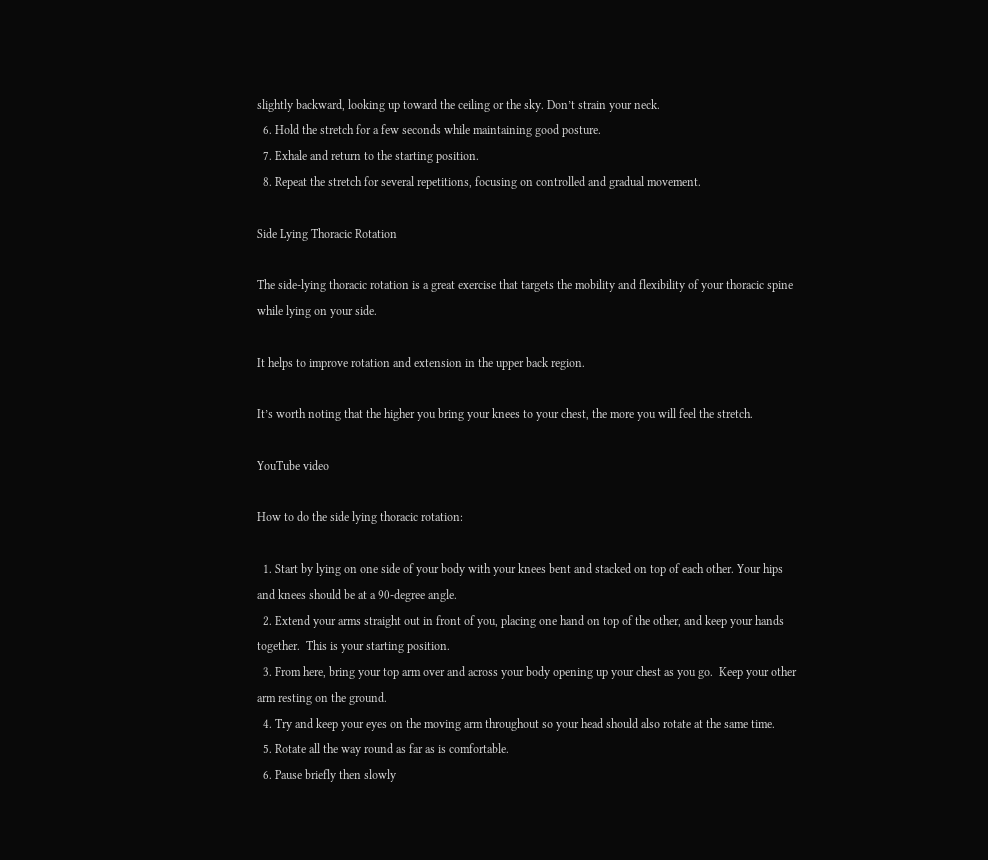slightly backward, looking up toward the ceiling or the sky. Don’t strain your neck.
  6. Hold the stretch for a few seconds while maintaining good posture.
  7. Exhale and return to the starting position.
  8. Repeat the stretch for several repetitions, focusing on controlled and gradual movement.

Side Lying Thoracic Rotation

The side-lying thoracic rotation is a great exercise that targets the mobility and flexibility of your thoracic spine while lying on your side.

It helps to improve rotation and extension in the upper back region.

It’s worth noting that the higher you bring your knees to your chest, the more you will feel the stretch.

YouTube video

How to do the side lying thoracic rotation:

  1. Start by lying on one side of your body with your knees bent and stacked on top of each other. Your hips and knees should be at a 90-degree angle.
  2. Extend your arms straight out in front of you, placing one hand on top of the other, and keep your hands together.  This is your starting position.
  3. From here, bring your top arm over and across your body opening up your chest as you go.  Keep your other arm resting on the ground.
  4. Try and keep your eyes on the moving arm throughout so your head should also rotate at the same time.
  5. Rotate all the way round as far as is comfortable.
  6. Pause briefly then slowly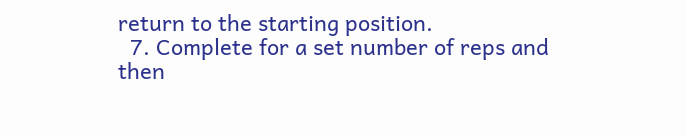return to the starting position.
  7. Complete for a set number of reps and then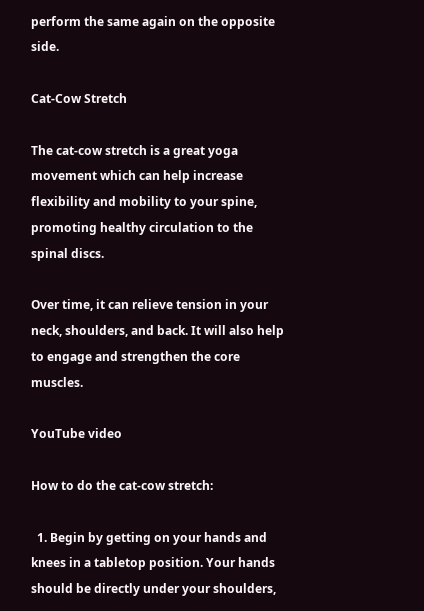perform the same again on the opposite side.

Cat-Cow Stretch

The cat-cow stretch is a great yoga movement which can help increase flexibility and mobility to your spine, promoting healthy circulation to the spinal discs.

Over time, it can relieve tension in your neck, shoulders, and back. It will also help to engage and strengthen the core muscles.

YouTube video

How to do the cat-cow stretch:

  1. Begin by getting on your hands and knees in a tabletop position. Your hands should be directly under your shoulders,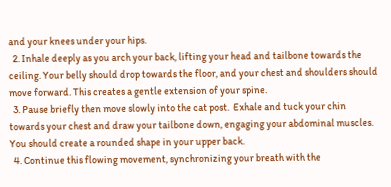and your knees under your hips.
  2. Inhale deeply as you arch your back, lifting your head and tailbone towards the ceiling. Your belly should drop towards the floor, and your chest and shoulders should move forward. This creates a gentle extension of your spine.
  3. Pause briefly then move slowly into the cat post.  Exhale and tuck your chin towards your chest and draw your tailbone down, engaging your abdominal muscles. You should create a rounded shape in your upper back.
  4. Continue this flowing movement, synchronizing your breath with the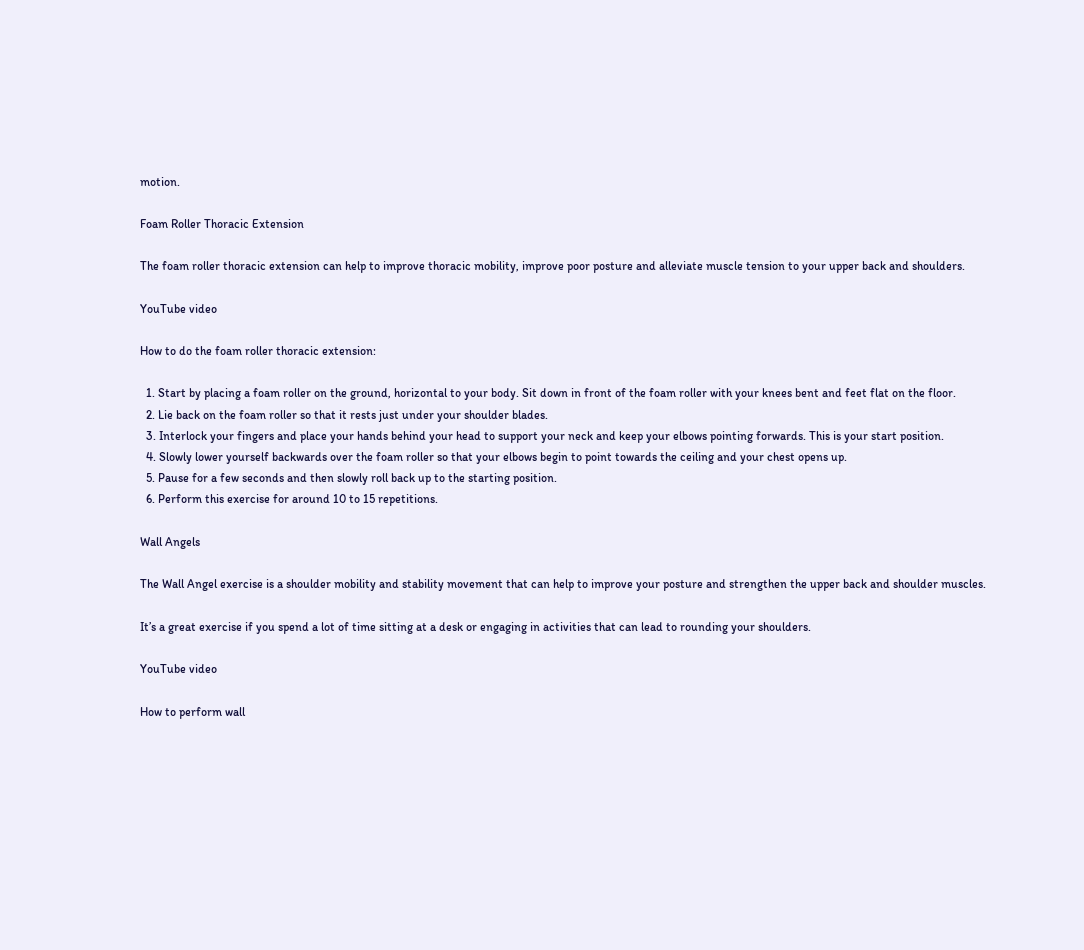motion.

Foam Roller Thoracic Extension

The foam roller thoracic extension can help to improve thoracic mobility, improve poor posture and alleviate muscle tension to your upper back and shoulders.

YouTube video

How to do the foam roller thoracic extension:

  1. Start by placing a foam roller on the ground, horizontal to your body. Sit down in front of the foam roller with your knees bent and feet flat on the floor.
  2. Lie back on the foam roller so that it rests just under your shoulder blades.
  3. Interlock your fingers and place your hands behind your head to support your neck and keep your elbows pointing forwards. This is your start position.
  4. Slowly lower yourself backwards over the foam roller so that your elbows begin to point towards the ceiling and your chest opens up.
  5. Pause for a few seconds and then slowly roll back up to the starting position.
  6. Perform this exercise for around 10 to 15 repetitions.

Wall Angels

The Wall Angel exercise is a shoulder mobility and stability movement that can help to improve your posture and strengthen the upper back and shoulder muscles.

It’s a great exercise if you spend a lot of time sitting at a desk or engaging in activities that can lead to rounding your shoulders.

YouTube video

How to perform wall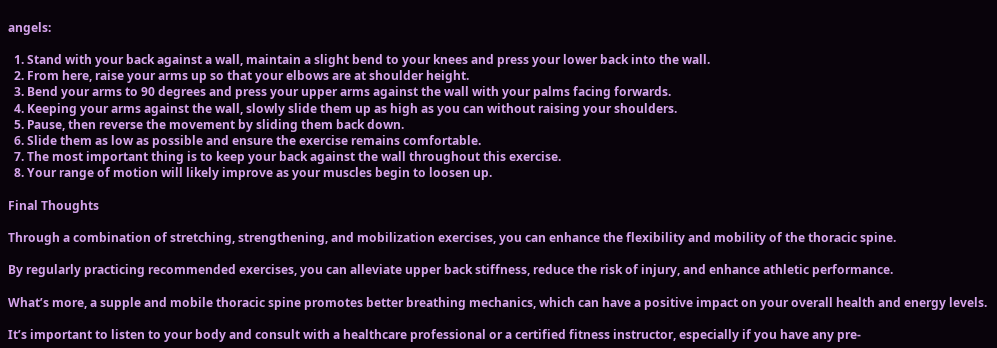angels:

  1. Stand with your back against a wall, maintain a slight bend to your knees and press your lower back into the wall.
  2. From here, raise your arms up so that your elbows are at shoulder height.
  3. Bend your arms to 90 degrees and press your upper arms against the wall with your palms facing forwards.
  4. Keeping your arms against the wall, slowly slide them up as high as you can without raising your shoulders.
  5. Pause, then reverse the movement by sliding them back down.
  6. Slide them as low as possible and ensure the exercise remains comfortable.
  7. The most important thing is to keep your back against the wall throughout this exercise.
  8. Your range of motion will likely improve as your muscles begin to loosen up.

Final Thoughts

Through a combination of stretching, strengthening, and mobilization exercises, you can enhance the flexibility and mobility of the thoracic spine.

By regularly practicing recommended exercises, you can alleviate upper back stiffness, reduce the risk of injury, and enhance athletic performance.

What’s more, a supple and mobile thoracic spine promotes better breathing mechanics, which can have a positive impact on your overall health and energy levels.

It’s important to listen to your body and consult with a healthcare professional or a certified fitness instructor, especially if you have any pre-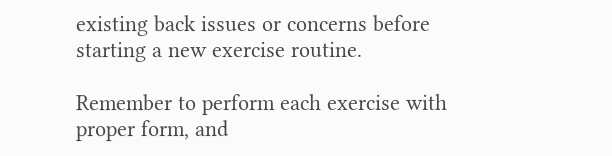existing back issues or concerns before starting a new exercise routine.

Remember to perform each exercise with proper form, and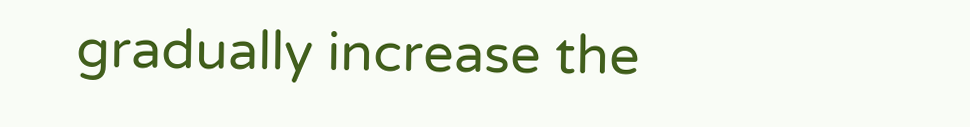gradually increase the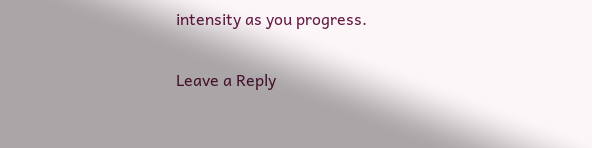intensity as you progress.

Leave a Reply